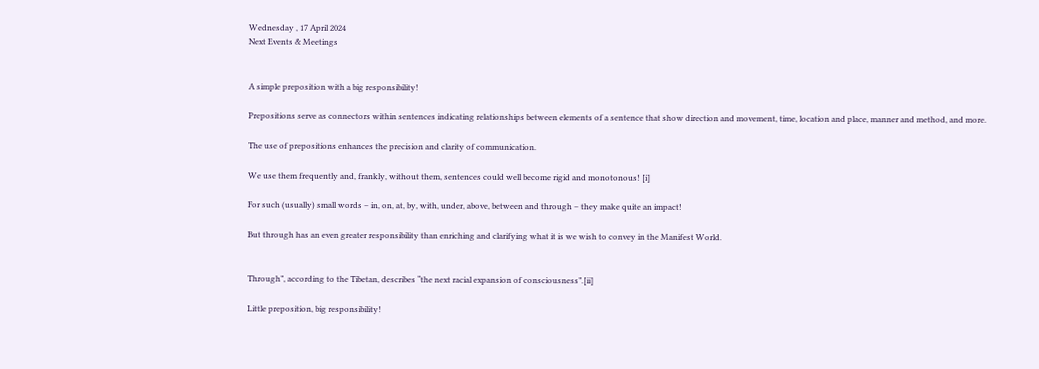Wednesday , 17 April 2024
Next Events & Meetings


A simple preposition with a big responsibility!

Prepositions serve as connectors within sentences indicating relationships between elements of a sentence that show direction and movement, time, location and place, manner and method, and more.

The use of prepositions enhances the precision and clarity of communication.

We use them frequently and, frankly, without them, sentences could well become rigid and monotonous! [i]

For such (usually) small words – in, on, at, by, with, under, above, between and through – they make quite an impact!

But through has an even greater responsibility than enriching and clarifying what it is we wish to convey in the Manifest World.


Through”, according to the Tibetan, describes “the next racial expansion of consciousness”.[ii]

Little preposition, big responsibility!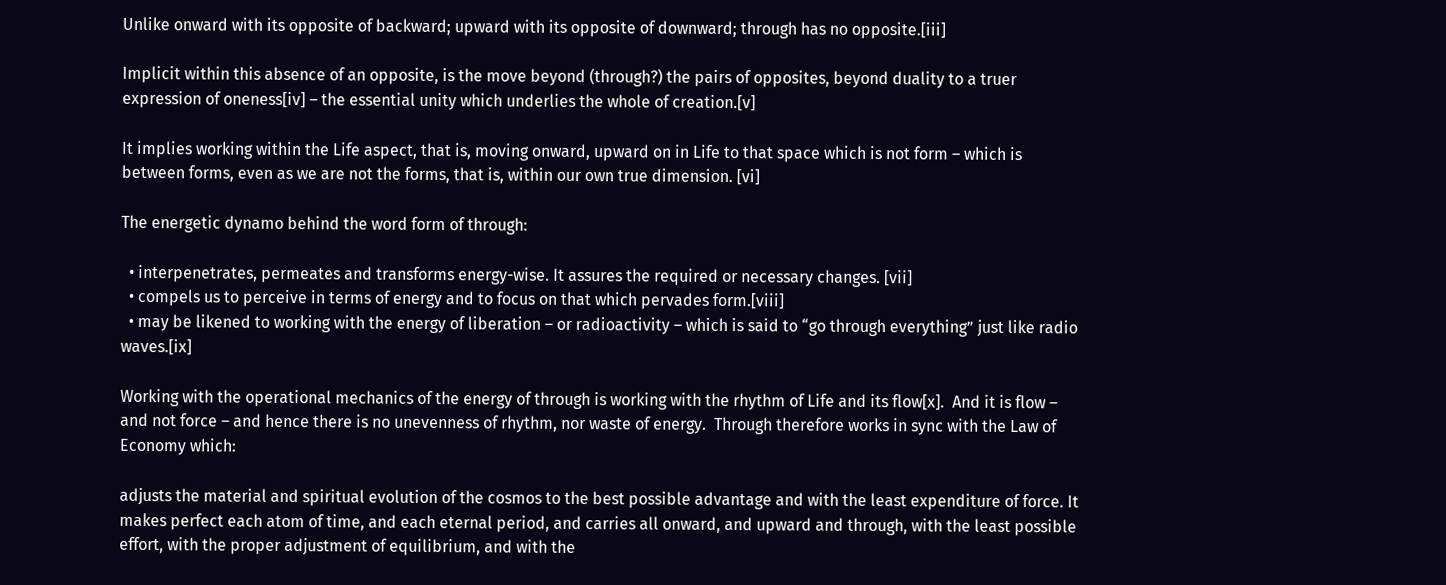Unlike onward with its opposite of backward; upward with its opposite of downward; through has no opposite.[iii]

Implicit within this absence of an opposite, is the move beyond (through?) the pairs of opposites, beyond duality to a truer expression of oneness[iv] – the essential unity which underlies the whole of creation.[v]

It implies working within the Life aspect, that is, moving onward, upward on in Life to that space which is not form – which is between forms, even as we are not the forms, that is, within our own true dimension. [vi]

The energetic dynamo behind the word form of through:

  • interpenetrates, permeates and transforms energy-wise. It assures the required or necessary changes. [vii]
  • compels us to perceive in terms of energy and to focus on that which pervades form.[viii]
  • may be likened to working with the energy of liberation – or radioactivity – which is said to “go through everything” just like radio waves.[ix]

Working with the operational mechanics of the energy of through is working with the rhythm of Life and its flow[x].  And it is flow – and not force – and hence there is no unevenness of rhythm, nor waste of energy.  Through therefore works in sync with the Law of Economy which:

adjusts the material and spiritual evolution of the cosmos to the best possible advantage and with the least expenditure of force. It makes perfect each atom of time, and each eternal period, and carries all onward, and upward and through, with the least possible effort, with the proper adjustment of equilibrium, and with the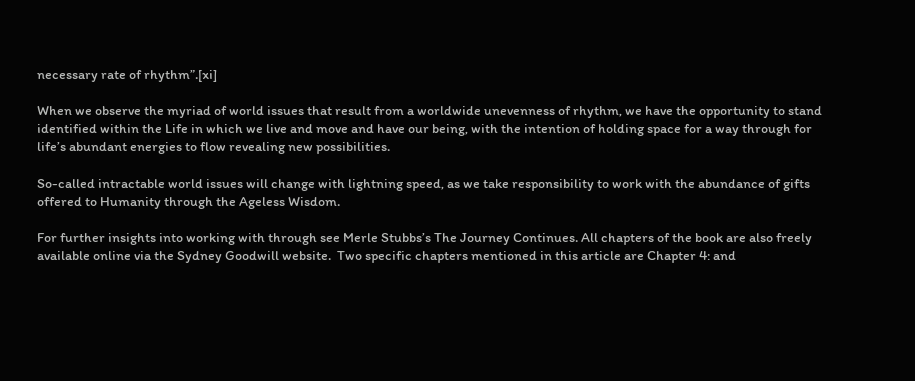necessary rate of rhythm”.[xi]

When we observe the myriad of world issues that result from a worldwide unevenness of rhythm, we have the opportunity to stand identified within the Life in which we live and move and have our being, with the intention of holding space for a way through for life’s abundant energies to flow revealing new possibilities.

So-called intractable world issues will change with lightning speed, as we take responsibility to work with the abundance of gifts offered to Humanity through the Ageless Wisdom.

For further insights into working with through see Merle Stubbs’s The Journey Continues. All chapters of the book are also freely available online via the Sydney Goodwill website.  Two specific chapters mentioned in this article are Chapter 4: and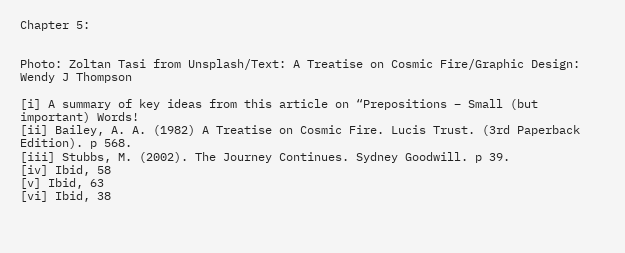Chapter 5:


Photo: Zoltan Tasi from Unsplash/Text: A Treatise on Cosmic Fire/Graphic Design: Wendy J Thompson

[i] A summary of key ideas from this article on “Prepositions – Small (but important) Words!
[ii] Bailey, A. A. (1982) A Treatise on Cosmic Fire. Lucis Trust. (3rd Paperback Edition). p 568.
[iii] Stubbs, M. (2002). The Journey Continues. Sydney Goodwill. p 39.
[iv] Ibid, 58
[v] Ibid, 63
[vi] Ibid, 38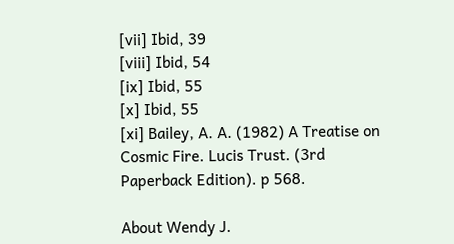[vii] Ibid, 39
[viii] Ibid, 54
[ix] Ibid, 55
[x] Ibid, 55
[xi] Bailey, A. A. (1982) A Treatise on Cosmic Fire. Lucis Trust. (3rd Paperback Edition). p 568.

About Wendy J.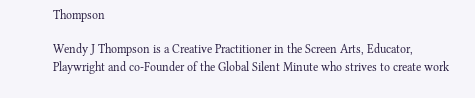Thompson

Wendy J Thompson is a Creative Practitioner in the Screen Arts, Educator, Playwright and co-Founder of the Global Silent Minute who strives to create work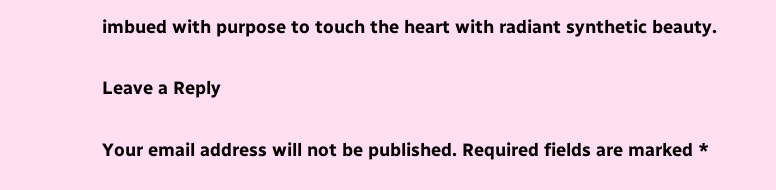imbued with purpose to touch the heart with radiant synthetic beauty.

Leave a Reply

Your email address will not be published. Required fields are marked *